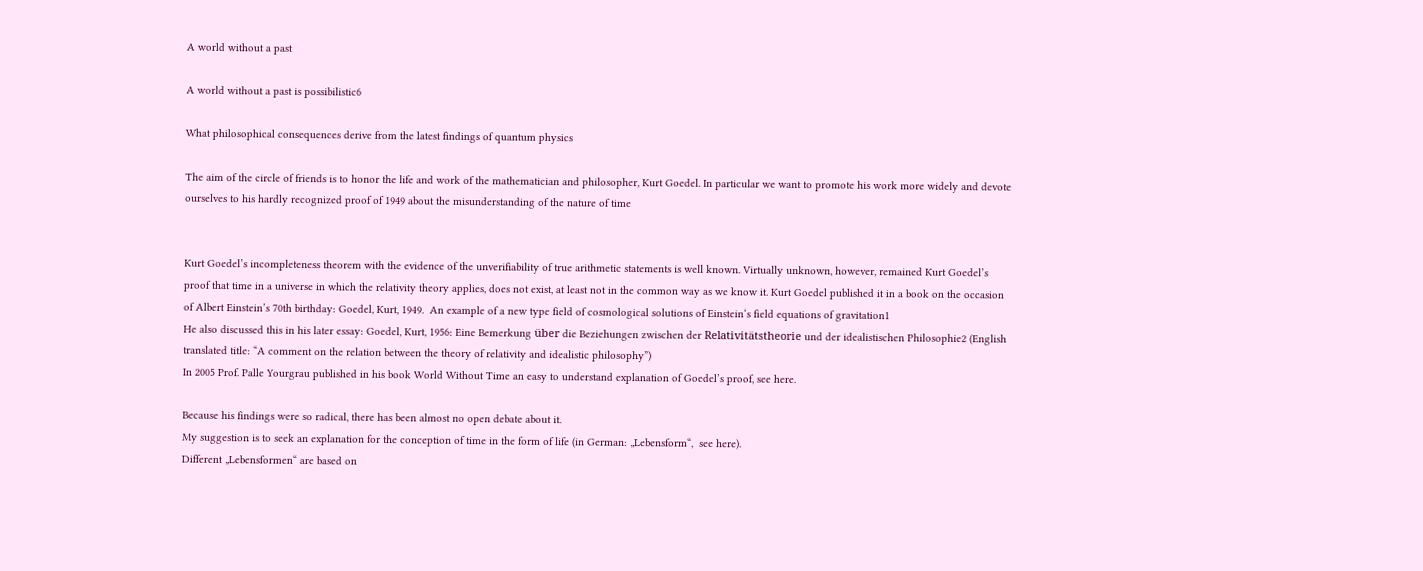A world without a past

A world without a past is possibilistic6

What philosophical consequences derive from the latest findings of quantum physics

The aim of the circle of friends is to honor the life and work of the mathematician and philosopher, Kurt Goedel. In particular we want to promote his work more widely and devote ourselves to his hardly recognized proof of 1949 about the misunderstanding of the nature of time


Kurt Goedel’s incompleteness theorem with the evidence of the unverifiability of true arithmetic statements is well known. Virtually unknown, however, remained Kurt Goedel’s proof that time in a universe in which the relativity theory applies, does not exist, at least not in the common way as we know it. Kurt Goedel published it in a book on the occasion of Albert Einstein’s 70th birthday: Goedel, Kurt, 1949.  An example of a new type field of cosmological solutions of Einstein‘s field equations of gravitation1
He also discussed this in his later essay: Goedel, Kurt, 1956: Eine Bemerkung über die Beziehungen zwischen der Relativitätstheorie und der idealistischen Philosophie2 (English translated title: “A comment on the relation between the theory of relativity and idealistic philosophy”)
In 2005 Prof. Palle Yourgrau published in his book World Without Time an easy to understand explanation of Goedel’s proof, see here.

Because his findings were so radical, there has been almost no open debate about it.
My suggestion is to seek an explanation for the conception of time in the form of life (in German: „Lebensform“,  see here).
Different „Lebensformen“ are based on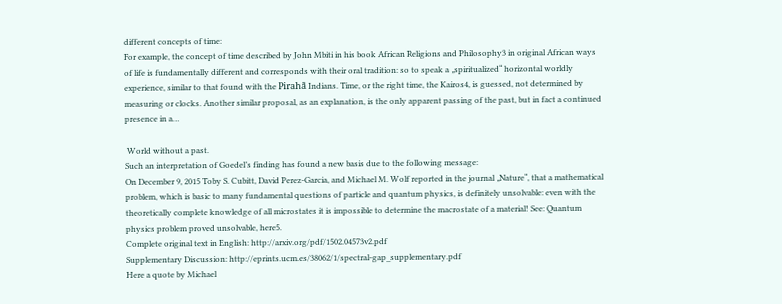different concepts of time:
For example, the concept of time described by John Mbiti in his book African Religions and Philosophy3 in original African ways of life is fundamentally different and corresponds with their oral tradition: so to speak a „spiritualized“ horizontal worldly experience, similar to that found with the Pirahã Indians. Time, or the right time, the Kairos4, is guessed, not determined by measuring or clocks. Another similar proposal, as an explanation, is the only apparent passing of the past, but in fact a continued presence in a…

 World without a past.
Such an interpretation of Goedel’s finding has found a new basis due to the following message:
On December 9, 2015 Toby S. Cubitt, David Perez-Garcia, and Michael M. Wolf reported in the journal „Nature“, that a mathematical problem, which is basic to many fundamental questions of particle and quantum physics, is definitely unsolvable: even with the theoretically complete knowledge of all microstates it is impossible to determine the macrostate of a material! See: Quantum physics problem proved unsolvable, here5.
Complete original text in English: http://arxiv.org/pdf/1502.04573v2.pdf
Supplementary Discussion: http://eprints.ucm.es/38062/1/spectral-gap_supplementary.pdf
Here a quote by Michael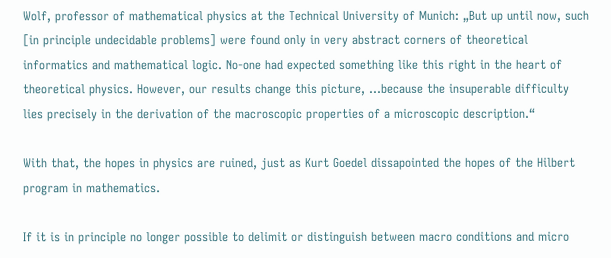Wolf, professor of mathematical physics at the Technical University of Munich: „But up until now, such [in principle undecidable problems] were found only in very abstract corners of theoretical informatics and mathematical logic. No-one had expected something like this right in the heart of theoretical physics. However, our results change this picture, …because the insuperable difficulty lies precisely in the derivation of the macroscopic properties of a microscopic description.“

With that, the hopes in physics are ruined, just as Kurt Goedel dissapointed the hopes of the Hilbert program in mathematics.

If it is in principle no longer possible to delimit or distinguish between macro conditions and micro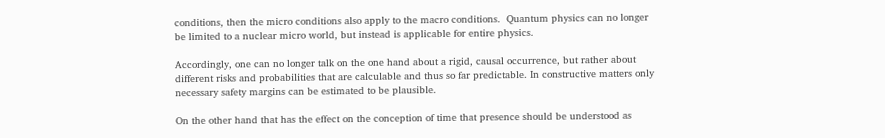conditions, then the micro conditions also apply to the macro conditions.  Quantum physics can no longer be limited to a nuclear micro world, but instead is applicable for entire physics.

Accordingly, one can no longer talk on the one hand about a rigid, causal occurrence, but rather about different risks and probabilities that are calculable and thus so far predictable. In constructive matters only necessary safety margins can be estimated to be plausible.

On the other hand that has the effect on the conception of time that presence should be understood as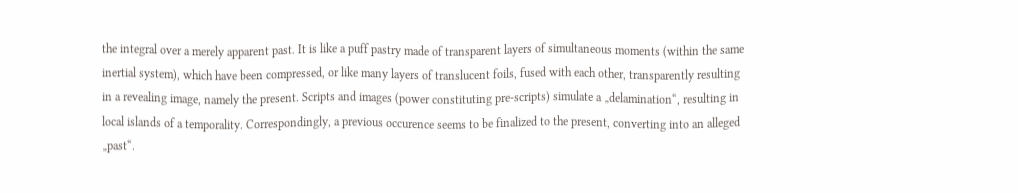the integral over a merely apparent past. It is like a puff pastry made of transparent layers of simultaneous moments (within the same inertial system), which have been compressed, or like many layers of translucent foils, fused with each other, transparently resulting in a revealing image, namely the present. Scripts and images (power constituting pre-scripts) simulate a „delamination“, resulting in local islands of a temporality. Correspondingly, a previous occurence seems to be finalized to the present, converting into an alleged „past“.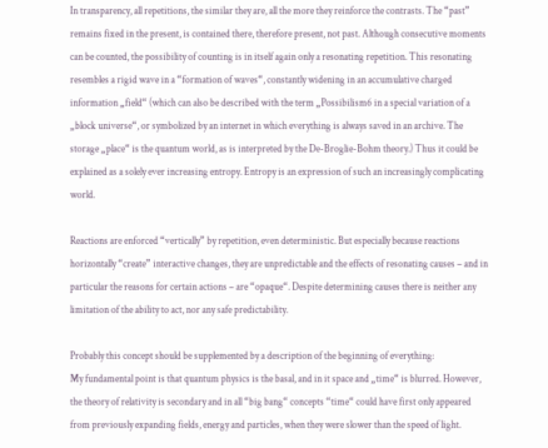In transparency, all repetitions, the similar they are, all the more they reinforce the contrasts. The “past” remains fixed in the present, is contained there, therefore present, not past. Although consecutive moments can be counted, the possibility of counting is in itself again only a resonating repetition. This resonating resembles a rigid wave in a “formation of waves“, constantly widening in an accumulative charged information „field“ (which can also be described with the term „Possibilism6 in a special variation of a „block universe“, or symbolized by an internet in which everything is always saved in an archive. The storage „place“ is the quantum world, as is interpreted by the De-Broglie-Bohm theory.) Thus it could be explained as a solely ever increasing entropy. Entropy is an expression of such an increasingly complicating world.

Reactions are enforced “vertically” by repetition, even deterministic. But especially because reactions horizontally “create” interactive changes, they are unpredictable and the effects of resonating causes – and in particular the reasons for certain actions – are “opaque“. Despite determining causes there is neither any limitation of the ability to act, nor any safe predictability.

Probably this concept should be supplemented by a description of the beginning of everything:
My fundamental point is that quantum physics is the basal, and in it space and „time“ is blurred. However, the theory of relativity is secondary and in all “big bang“ concepts “time“ could have first only appeared from previously expanding fields, energy and particles, when they were slower than the speed of light.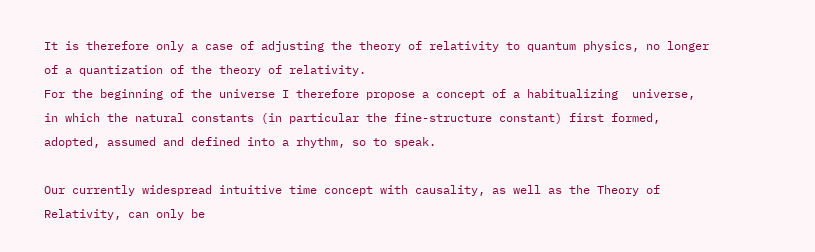It is therefore only a case of adjusting the theory of relativity to quantum physics, no longer of a quantization of the theory of relativity.
For the beginning of the universe I therefore propose a concept of a habitualizing  universe, in which the natural constants (in particular the fine-structure constant) first formed, adopted, assumed and defined into a rhythm, so to speak.

Our currently widespread intuitive time concept with causality, as well as the Theory of Relativity, can only be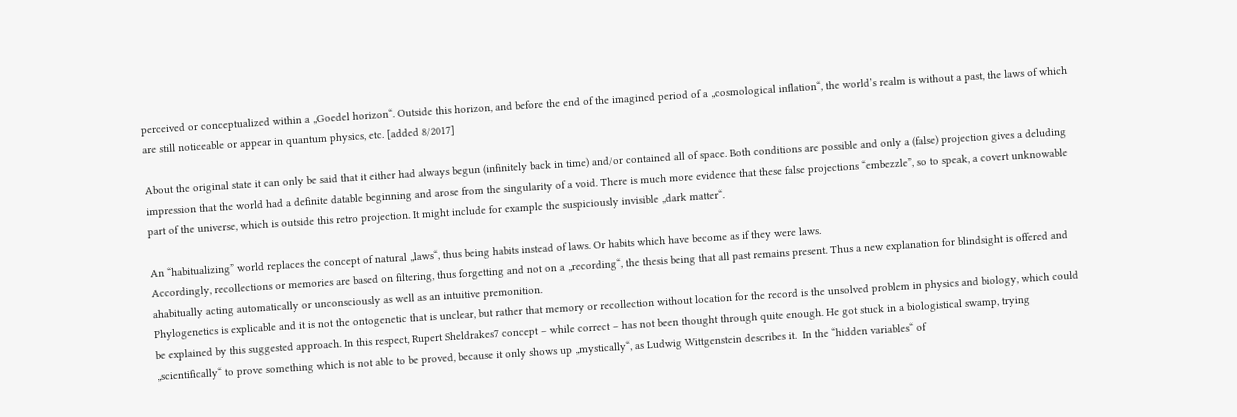perceived or conceptualized within a „Goedel horizon“. Outside this horizon, and before the end of the imagined period of a „cosmological inflation“, the world’s realm is without a past, the laws of which are still noticeable or appear in quantum physics, etc. [added 8/2017]

About the original state it can only be said that it either had always begun (infinitely back in time) and/or contained all of space. Both conditions are possible and only a (false) projection gives a deluding impression that the world had a definite datable beginning and arose from the singularity of a void. There is much more evidence that these false projections “embezzle”, so to speak, a covert unknowable part of the universe, which is outside this retro projection. It might include for example the suspiciously invisible „dark matter“.

An “habitualizing” world replaces the concept of natural „laws“, thus being habits instead of laws. Or habits which have become as if they were laws.
Accordingly, recollections or memories are based on filtering, thus forgetting and not on a „recording“, the thesis being that all past remains present. Thus a new explanation for blindsight is offered and ahabitually acting automatically or unconsciously as well as an intuitive premonition.
Phylogenetics is explicable and it is not the ontogenetic that is unclear, but rather that memory or recollection without location for the record is the unsolved problem in physics and biology, which could be explained by this suggested approach. In this respect, Rupert Sheldrakes7 concept – while correct – has not been thought through quite enough. He got stuck in a biologistical swamp, trying „scientifically“ to prove something which is not able to be proved, because it only shows up „mystically“, as Ludwig Wittgenstein describes it.  In the “hidden variables“ of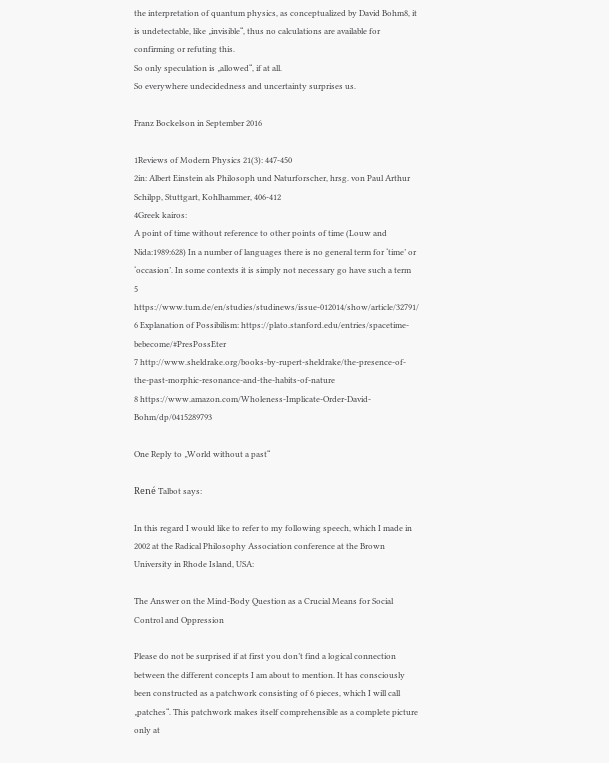the interpretation of quantum physics, as conceptualized by David Bohm8, it is undetectable, like „invisible“, thus no calculations are available for confirming or refuting this.
So only speculation is „allowed“, if at all.
So everywhere undecidedness and uncertainty surprises us.

Franz Bockelson in September 2016

1Reviews of Modern Physics 21(3): 447-450
2in: Albert Einstein als Philosoph und Naturforscher, hrsg. von Paul Arthur Schilpp, Stuttgart, Kohlhammer, 406-412
4Greek kairos:
A point of time without reference to other points of time (Louw and Nida:1989:628) In a number of languages there is no general term for ‘time’ or ‘occasion’. In some contexts it is simply not necessary go have such a term
5 https://www.tum.de/en/studies/studinews/issue-012014/show/article/32791/
6 Explanation of Possibilism: https://plato.stanford.edu/entries/spacetime-bebecome/#PresPossEter
7 http://www.sheldrake.org/books-by-rupert-sheldrake/the-presence-of-the-past-morphic-resonance-and-the-habits-of-nature
8 https://www.amazon.com/Wholeness-Implicate-Order-David-Bohm/dp/0415289793

One Reply to „World without a past“

René Talbot says:

In this regard I would like to refer to my following speech, which I made in 2002 at the Radical Philosophy Association conference at the Brown University in Rhode Island, USA:

The Answer on the Mind-Body Question as a Crucial Means for Social Control and Oppression

Please do not be surprised if at first you don’t find a logical connection between the different concepts I am about to mention. It has consciously been constructed as a patchwork consisting of 6 pieces, which I will call „patches“. This patchwork makes itself comprehensible as a complete picture only at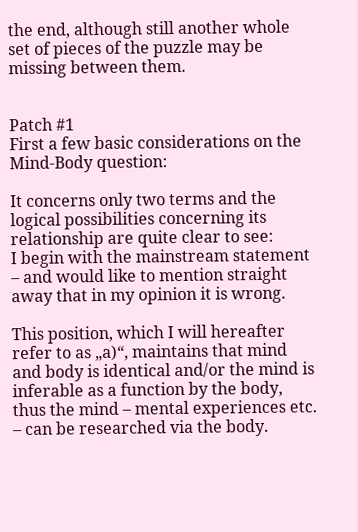the end, although still another whole set of pieces of the puzzle may be missing between them.


Patch #1
First a few basic considerations on the Mind-Body question:

It concerns only two terms and the logical possibilities concerning its relationship are quite clear to see:
I begin with the mainstream statement – and would like to mention straight away that in my opinion it is wrong.

This position, which I will hereafter refer to as „a)“, maintains that mind and body is identical and/or the mind is inferable as a function by the body, thus the mind – mental experiences etc. – can be researched via the body.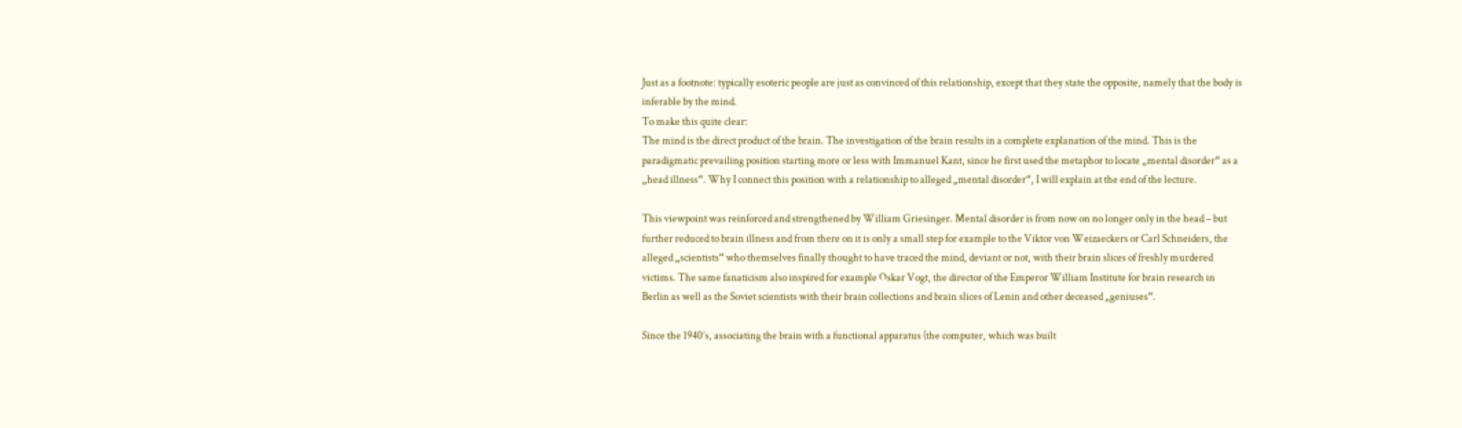Just as a footnote: typically esoteric people are just as convinced of this relationship, except that they state the opposite, namely that the body is inferable by the mind.
To make this quite clear:
The mind is the direct product of the brain. The investigation of the brain results in a complete explanation of the mind. This is the paradigmatic prevailing position starting more or less with Immanuel Kant, since he first used the metaphor to locate „mental disorder“ as a „head illness“. Why I connect this position with a relationship to alleged „mental disorder“, I will explain at the end of the lecture.

This viewpoint was reinforced and strengthened by William Griesinger. Mental disorder is from now on no longer only in the head – but further reduced to brain illness and from there on it is only a small step for example to the Viktor von Weizaeckers or Carl Schneiders, the alleged „scientists“ who themselves finally thought to have traced the mind, deviant or not, with their brain slices of freshly murdered victims. The same fanaticism also inspired for example Oskar Vogt, the director of the Emperor William Institute for brain research in Berlin as well as the Soviet scientists with their brain collections and brain slices of Lenin and other deceased „geniuses“.

Since the 1940’s, associating the brain with a functional apparatus (the computer, which was built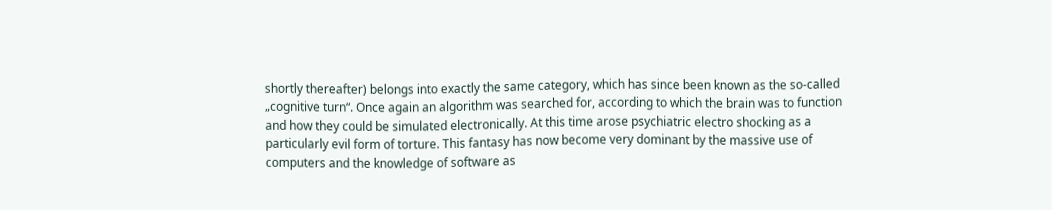shortly thereafter) belongs into exactly the same category, which has since been known as the so-called „cognitive turn“. Once again an algorithm was searched for, according to which the brain was to function and how they could be simulated electronically. At this time arose psychiatric electro shocking as a particularly evil form of torture. This fantasy has now become very dominant by the massive use of computers and the knowledge of software as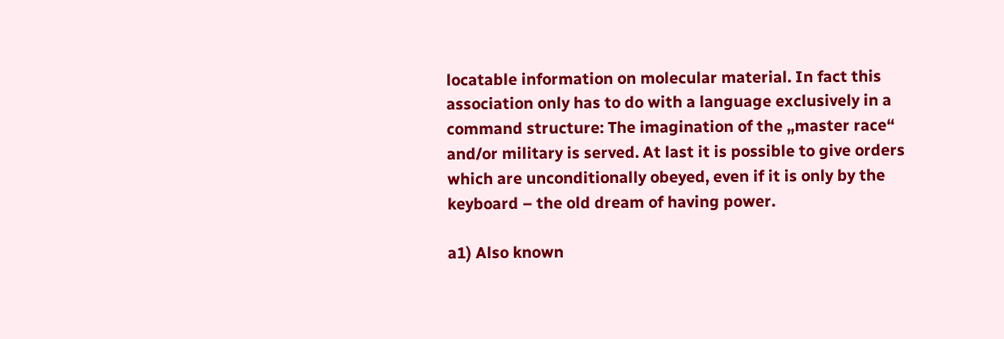locatable information on molecular material. In fact this association only has to do with a language exclusively in a command structure: The imagination of the „master race“ and/or military is served. At last it is possible to give orders which are unconditionally obeyed, even if it is only by the keyboard – the old dream of having power.

a1) Also known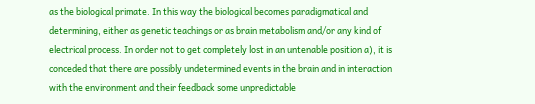as the biological primate. In this way the biological becomes paradigmatical and determining, either as genetic teachings or as brain metabolism and/or any kind of electrical process. In order not to get completely lost in an untenable position a), it is conceded that there are possibly undetermined events in the brain and in interaction with the environment and their feedback some unpredictable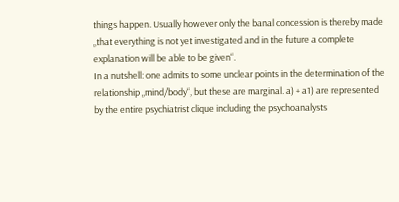things happen. Usually however only the banal concession is thereby made „that everything is not yet investigated and in the future a complete explanation will be able to be given“.
In a nutshell: one admits to some unclear points in the determination of the relationship „mind/body“, but these are marginal. a) + a1) are represented by the entire psychiatrist clique including the psychoanalysts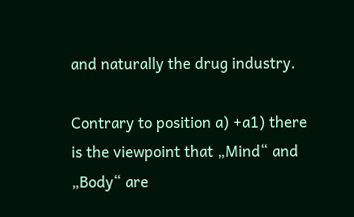and naturally the drug industry.

Contrary to position a) +a1) there is the viewpoint that „Mind“ and „Body“ are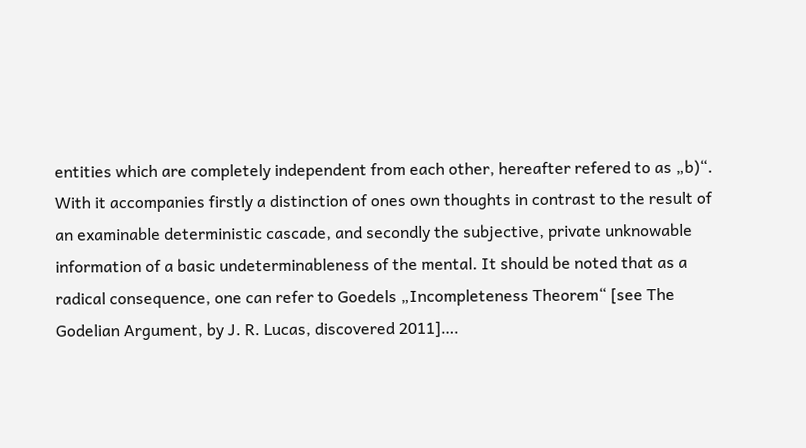entities which are completely independent from each other, hereafter refered to as „b)“. With it accompanies firstly a distinction of ones own thoughts in contrast to the result of an examinable deterministic cascade, and secondly the subjective, private unknowable information of a basic undeterminableness of the mental. It should be noted that as a radical consequence, one can refer to Goedels „Incompleteness Theorem“ [see The Godelian Argument, by J. R. Lucas, discovered 2011]….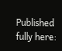Published fully here: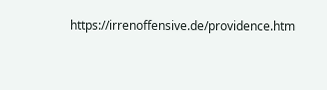https://irrenoffensive.de/providence.htm